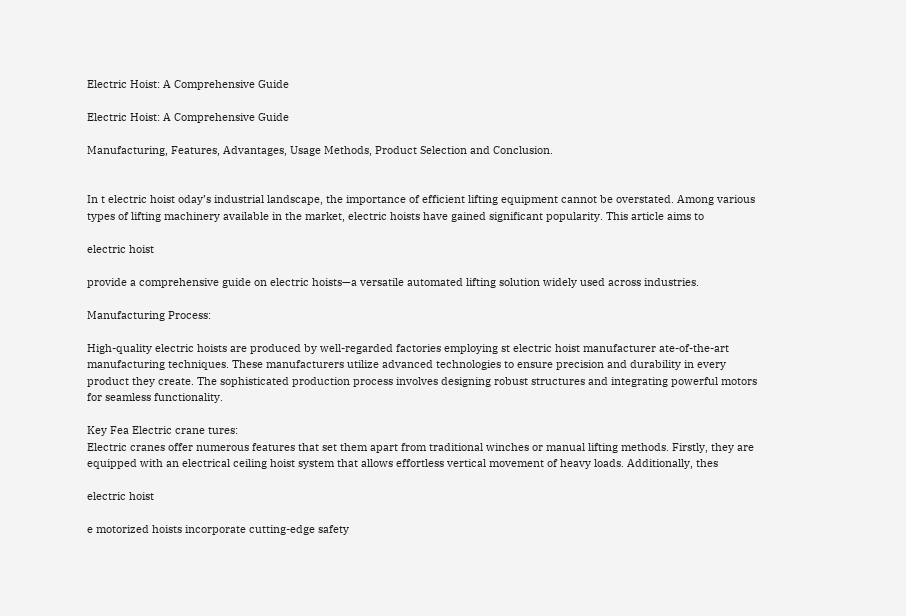Electric Hoist: A Comprehensive Guide

Electric Hoist: A Comprehensive Guide

Manufacturing, Features, Advantages, Usage Methods, Product Selection and Conclusion.


In t electric hoist oday’s industrial landscape, the importance of efficient lifting equipment cannot be overstated. Among various types of lifting machinery available in the market, electric hoists have gained significant popularity. This article aims to

electric hoist

provide a comprehensive guide on electric hoists—a versatile automated lifting solution widely used across industries.

Manufacturing Process:

High-quality electric hoists are produced by well-regarded factories employing st electric hoist manufacturer ate-of-the-art manufacturing techniques. These manufacturers utilize advanced technologies to ensure precision and durability in every product they create. The sophisticated production process involves designing robust structures and integrating powerful motors for seamless functionality.

Key Fea Electric crane tures:
Electric cranes offer numerous features that set them apart from traditional winches or manual lifting methods. Firstly, they are equipped with an electrical ceiling hoist system that allows effortless vertical movement of heavy loads. Additionally, thes

electric hoist

e motorized hoists incorporate cutting-edge safety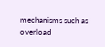mechanisms such as overload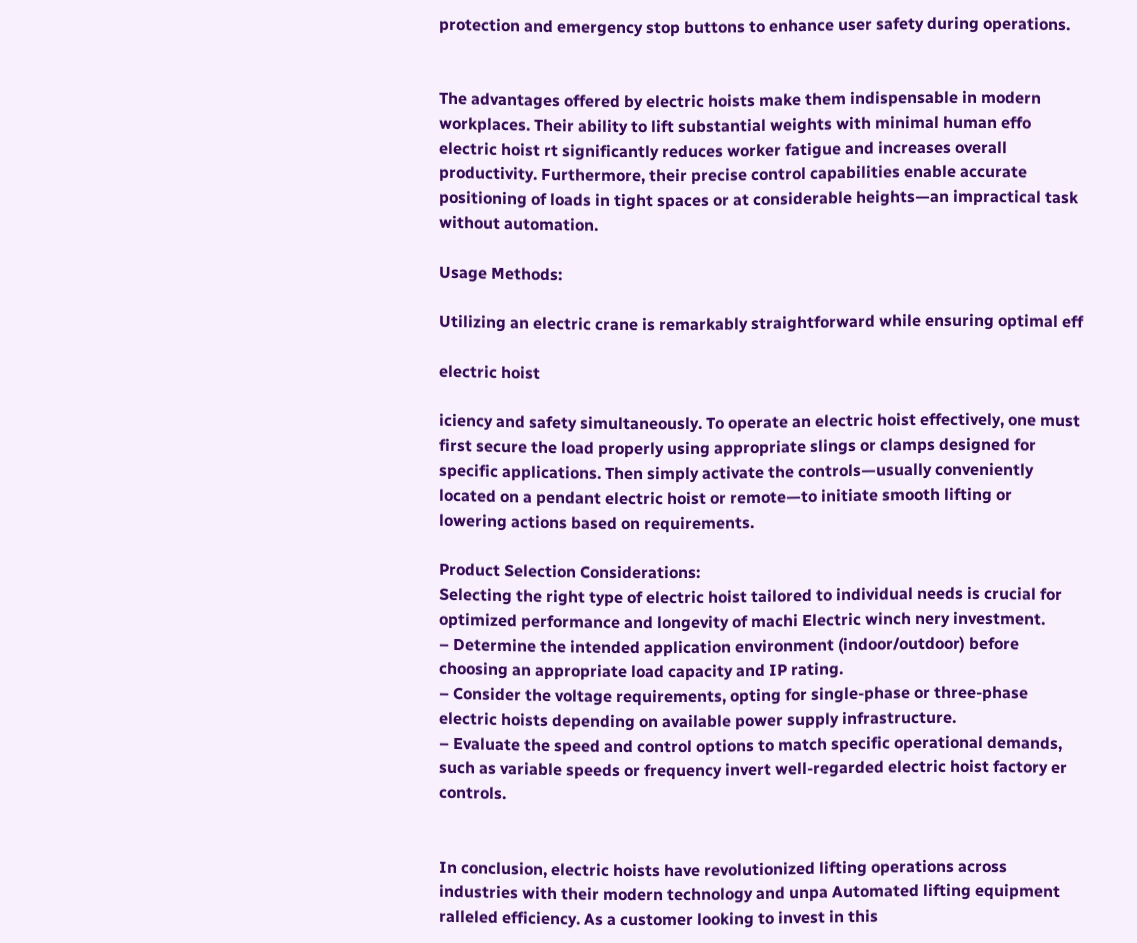protection and emergency stop buttons to enhance user safety during operations.


The advantages offered by electric hoists make them indispensable in modern workplaces. Their ability to lift substantial weights with minimal human effo electric hoist rt significantly reduces worker fatigue and increases overall productivity. Furthermore, their precise control capabilities enable accurate positioning of loads in tight spaces or at considerable heights—an impractical task without automation.

Usage Methods:

Utilizing an electric crane is remarkably straightforward while ensuring optimal eff

electric hoist

iciency and safety simultaneously. To operate an electric hoist effectively, one must first secure the load properly using appropriate slings or clamps designed for specific applications. Then simply activate the controls—usually conveniently located on a pendant electric hoist or remote—to initiate smooth lifting or lowering actions based on requirements.

Product Selection Considerations:
Selecting the right type of electric hoist tailored to individual needs is crucial for optimized performance and longevity of machi Electric winch nery investment.
– Determine the intended application environment (indoor/outdoor) before choosing an appropriate load capacity and IP rating.
– Consider the voltage requirements, opting for single-phase or three-phase electric hoists depending on available power supply infrastructure.
– Evaluate the speed and control options to match specific operational demands, such as variable speeds or frequency invert well-regarded electric hoist factory er controls.


In conclusion, electric hoists have revolutionized lifting operations across industries with their modern technology and unpa Automated lifting equipment ralleled efficiency. As a customer looking to invest in this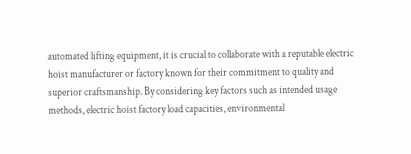automated lifting equipment, it is crucial to collaborate with a reputable electric hoist manufacturer or factory known for their commitment to quality and superior craftsmanship. By considering key factors such as intended usage methods, electric hoist factory load capacities, environmental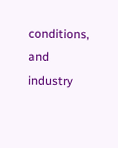conditions, and industry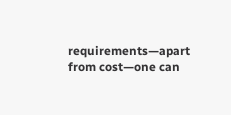requirements—apart from cost—one can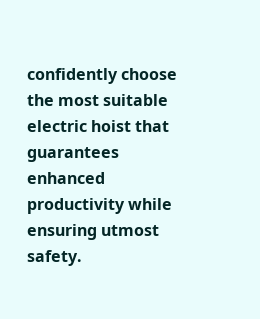confidently choose the most suitable electric hoist that guarantees enhanced productivity while ensuring utmost safety.